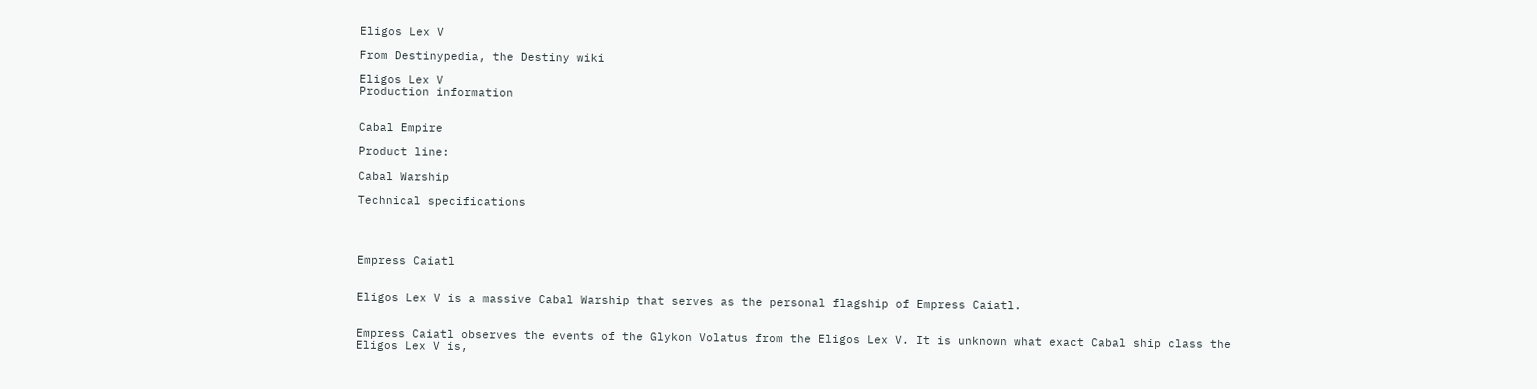Eligos Lex V

From Destinypedia, the Destiny wiki

Eligos Lex V
Production information


Cabal Empire

Product line:

Cabal Warship

Technical specifications




Empress Caiatl


Eligos Lex V is a massive Cabal Warship that serves as the personal flagship of Empress Caiatl.


Empress Caiatl observes the events of the Glykon Volatus from the Eligos Lex V. It is unknown what exact Cabal ship class the Eligos Lex V is,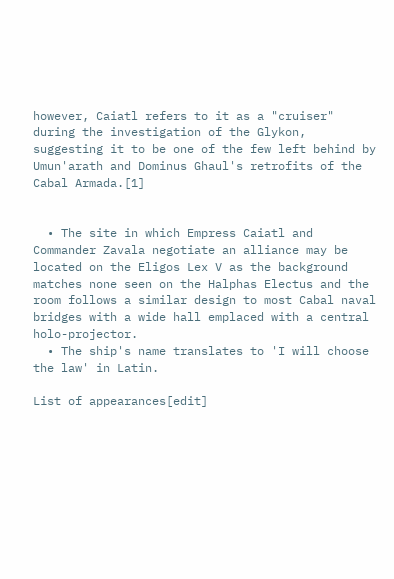however, Caiatl refers to it as a "cruiser" during the investigation of the Glykon, suggesting it to be one of the few left behind by Umun'arath and Dominus Ghaul's retrofits of the Cabal Armada.[1]


  • The site in which Empress Caiatl and Commander Zavala negotiate an alliance may be located on the Eligos Lex V as the background matches none seen on the Halphas Electus and the room follows a similar design to most Cabal naval bridges with a wide hall emplaced with a central holo-projector.
  • The ship's name translates to 'I will choose the law' in Latin.

List of appearances[edit]